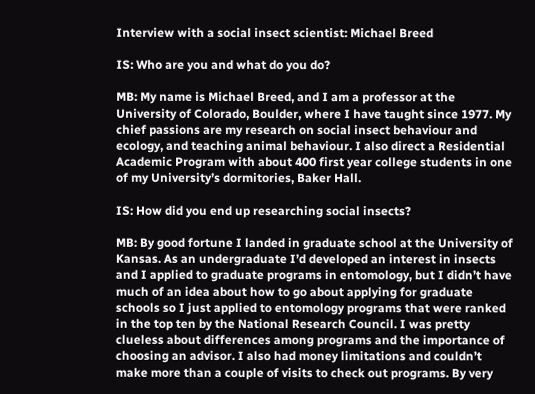Interview with a social insect scientist: Michael Breed

IS: Who are you and what do you do?

MB: My name is Michael Breed, and I am a professor at the University of Colorado, Boulder, where I have taught since 1977. My chief passions are my research on social insect behaviour and ecology, and teaching animal behaviour. I also direct a Residential Academic Program with about 400 first year college students in one of my University’s dormitories, Baker Hall.

IS: How did you end up researching social insects?

MB: By good fortune I landed in graduate school at the University of Kansas. As an undergraduate I’d developed an interest in insects and I applied to graduate programs in entomology, but I didn’t have much of an idea about how to go about applying for graduate schools so I just applied to entomology programs that were ranked in the top ten by the National Research Council. I was pretty clueless about differences among programs and the importance of choosing an advisor. I also had money limitations and couldn’t make more than a couple of visits to check out programs. By very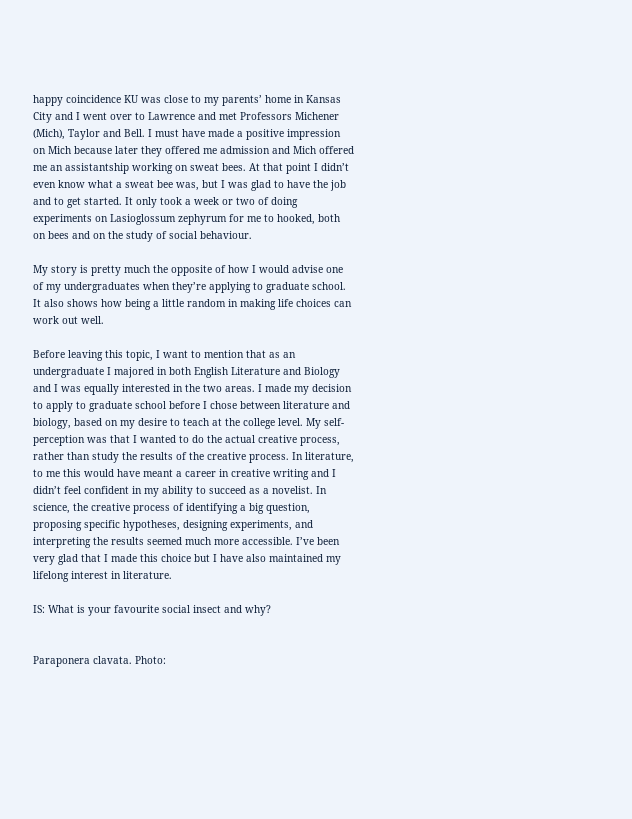happy coincidence KU was close to my parents’ home in Kansas City and I went over to Lawrence and met Professors Michener (Mich), Taylor and Bell. I must have made a positive impression on Mich because later they offered me admission and Mich offered me an assistantship working on sweat bees. At that point I didn’t even know what a sweat bee was, but I was glad to have the job and to get started. It only took a week or two of doing experiments on Lasioglossum zephyrum for me to hooked, both on bees and on the study of social behaviour.

My story is pretty much the opposite of how I would advise one of my undergraduates when they’re applying to graduate school. It also shows how being a little random in making life choices can work out well.

Before leaving this topic, I want to mention that as an undergraduate I majored in both English Literature and Biology and I was equally interested in the two areas. I made my decision to apply to graduate school before I chose between literature and biology, based on my desire to teach at the college level. My self-perception was that I wanted to do the actual creative process, rather than study the results of the creative process. In literature, to me this would have meant a career in creative writing and I didn’t feel confident in my ability to succeed as a novelist. In science, the creative process of identifying a big question, proposing specific hypotheses, designing experiments, and interpreting the results seemed much more accessible. I’ve been very glad that I made this choice but I have also maintained my lifelong interest in literature.

IS: What is your favourite social insect and why?


Paraponera clavata. Photo: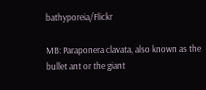bathyporeia/Flickr

MB: Paraponera clavata, also known as the bullet ant or the giant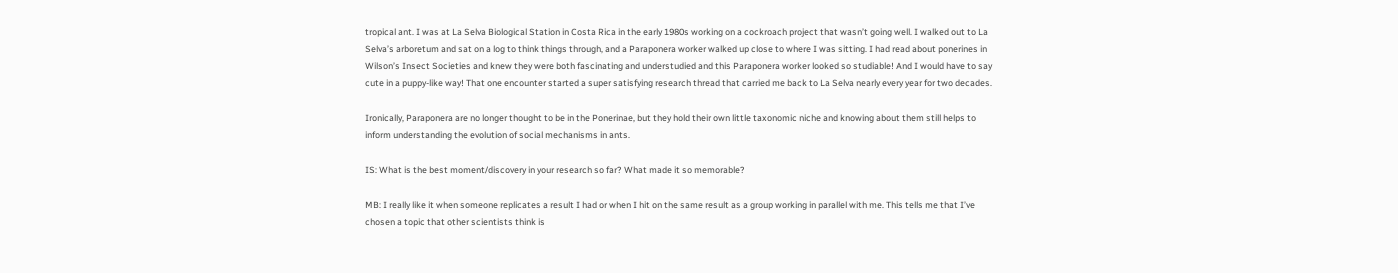tropical ant. I was at La Selva Biological Station in Costa Rica in the early 1980s working on a cockroach project that wasn’t going well. I walked out to La Selva’s arboretum and sat on a log to think things through, and a Paraponera worker walked up close to where I was sitting. I had read about ponerines in Wilson’s Insect Societies and knew they were both fascinating and understudied and this Paraponera worker looked so studiable! And I would have to say cute in a puppy-like way! That one encounter started a super satisfying research thread that carried me back to La Selva nearly every year for two decades.

Ironically, Paraponera are no longer thought to be in the Ponerinae, but they hold their own little taxonomic niche and knowing about them still helps to inform understanding the evolution of social mechanisms in ants.

IS: What is the best moment/discovery in your research so far? What made it so memorable?

MB: I really like it when someone replicates a result I had or when I hit on the same result as a group working in parallel with me. This tells me that I’ve chosen a topic that other scientists think is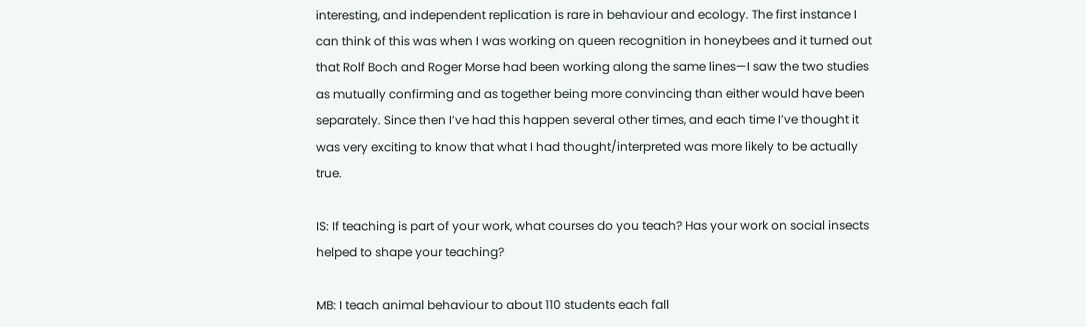interesting, and independent replication is rare in behaviour and ecology. The first instance I can think of this was when I was working on queen recognition in honeybees and it turned out that Rolf Boch and Roger Morse had been working along the same lines—I saw the two studies as mutually confirming and as together being more convincing than either would have been separately. Since then I’ve had this happen several other times, and each time I’ve thought it was very exciting to know that what I had thought/interpreted was more likely to be actually true.

IS: If teaching is part of your work, what courses do you teach? Has your work on social insects helped to shape your teaching?

MB: I teach animal behaviour to about 110 students each fall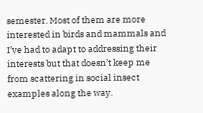semester. Most of them are more interested in birds and mammals and I’ve had to adapt to addressing their interests but that doesn’t keep me from scattering in social insect examples along the way.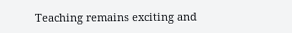Teaching remains exciting and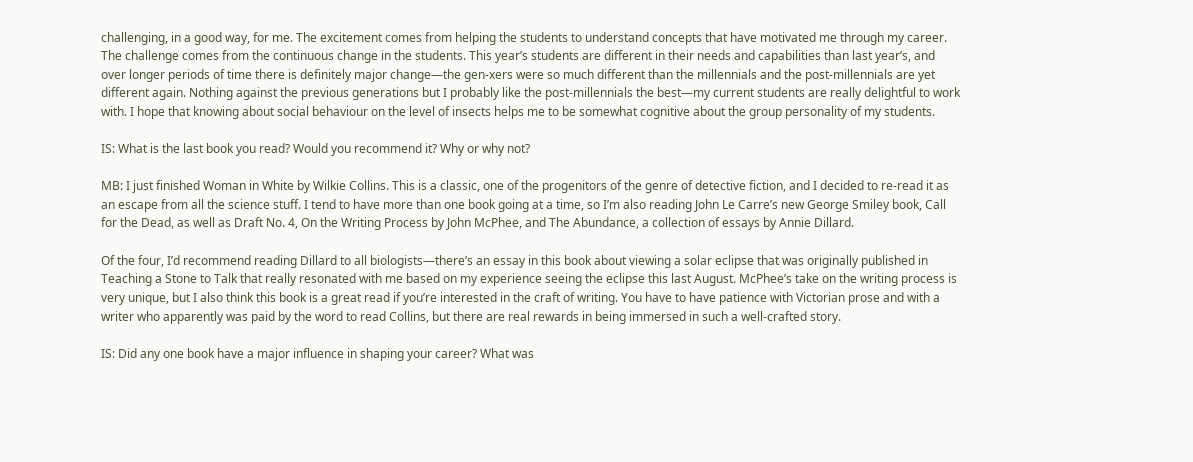challenging, in a good way, for me. The excitement comes from helping the students to understand concepts that have motivated me through my career. The challenge comes from the continuous change in the students. This year’s students are different in their needs and capabilities than last year’s, and over longer periods of time there is definitely major change—the gen-xers were so much different than the millennials and the post-millennials are yet different again. Nothing against the previous generations but I probably like the post-millennials the best—my current students are really delightful to work with. I hope that knowing about social behaviour on the level of insects helps me to be somewhat cognitive about the group personality of my students.

IS: What is the last book you read? Would you recommend it? Why or why not?

MB: I just finished Woman in White by Wilkie Collins. This is a classic, one of the progenitors of the genre of detective fiction, and I decided to re-read it as an escape from all the science stuff. I tend to have more than one book going at a time, so I’m also reading John Le Carre’s new George Smiley book, Call for the Dead, as well as Draft No. 4, On the Writing Process by John McPhee, and The Abundance, a collection of essays by Annie Dillard.

Of the four, I’d recommend reading Dillard to all biologists—there’s an essay in this book about viewing a solar eclipse that was originally published in Teaching a Stone to Talk that really resonated with me based on my experience seeing the eclipse this last August. McPhee’s take on the writing process is very unique, but I also think this book is a great read if you’re interested in the craft of writing. You have to have patience with Victorian prose and with a writer who apparently was paid by the word to read Collins, but there are real rewards in being immersed in such a well-crafted story.

IS: Did any one book have a major influence in shaping your career? What was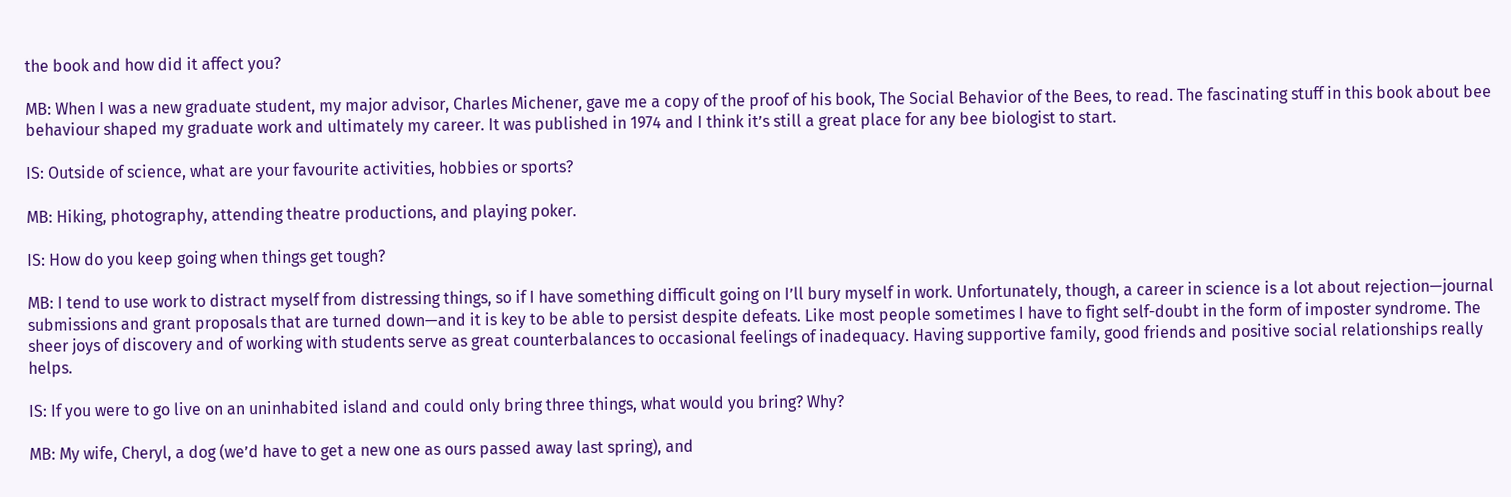the book and how did it affect you?

MB: When I was a new graduate student, my major advisor, Charles Michener, gave me a copy of the proof of his book, The Social Behavior of the Bees, to read. The fascinating stuff in this book about bee behaviour shaped my graduate work and ultimately my career. It was published in 1974 and I think it’s still a great place for any bee biologist to start.

IS: Outside of science, what are your favourite activities, hobbies or sports?

MB: Hiking, photography, attending theatre productions, and playing poker.

IS: How do you keep going when things get tough?

MB: I tend to use work to distract myself from distressing things, so if I have something difficult going on I’ll bury myself in work. Unfortunately, though, a career in science is a lot about rejection—journal submissions and grant proposals that are turned down—and it is key to be able to persist despite defeats. Like most people sometimes I have to fight self-doubt in the form of imposter syndrome. The sheer joys of discovery and of working with students serve as great counterbalances to occasional feelings of inadequacy. Having supportive family, good friends and positive social relationships really helps.

IS: If you were to go live on an uninhabited island and could only bring three things, what would you bring? Why?

MB: My wife, Cheryl, a dog (we’d have to get a new one as ours passed away last spring), and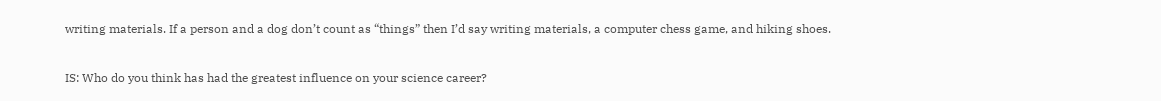writing materials. If a person and a dog don’t count as “things” then I’d say writing materials, a computer chess game, and hiking shoes.

IS: Who do you think has had the greatest influence on your science career?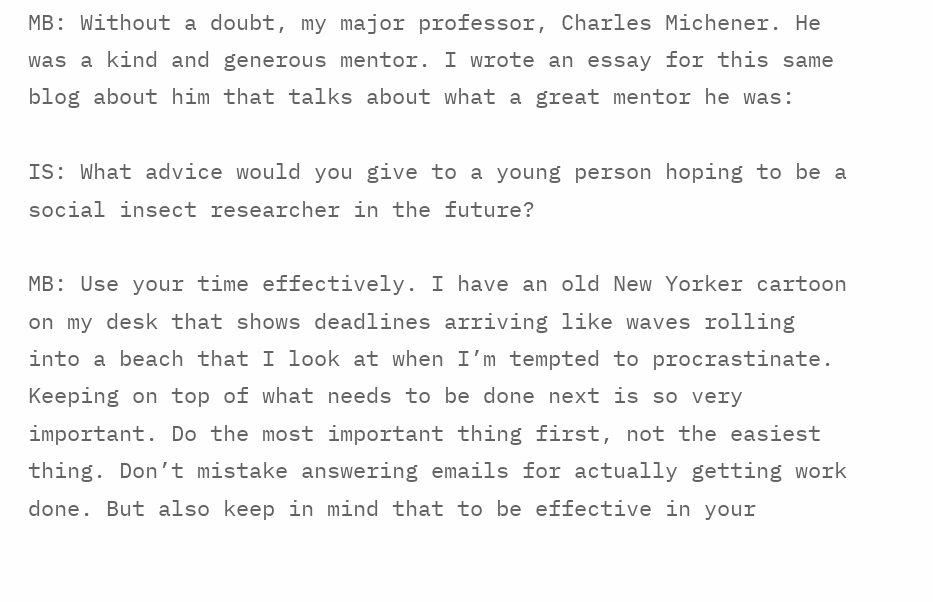MB: Without a doubt, my major professor, Charles Michener. He was a kind and generous mentor. I wrote an essay for this same blog about him that talks about what a great mentor he was:

IS: What advice would you give to a young person hoping to be a social insect researcher in the future?

MB: Use your time effectively. I have an old New Yorker cartoon on my desk that shows deadlines arriving like waves rolling into a beach that I look at when I’m tempted to procrastinate. Keeping on top of what needs to be done next is so very important. Do the most important thing first, not the easiest thing. Don’t mistake answering emails for actually getting work done. But also keep in mind that to be effective in your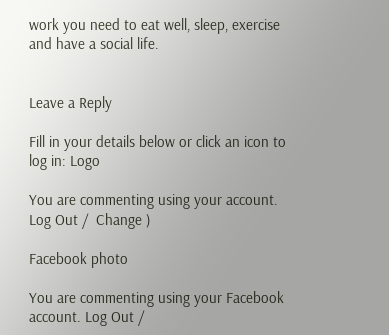work you need to eat well, sleep, exercise and have a social life.


Leave a Reply

Fill in your details below or click an icon to log in: Logo

You are commenting using your account. Log Out /  Change )

Facebook photo

You are commenting using your Facebook account. Log Out /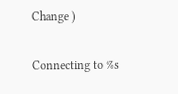Change )

Connecting to %s